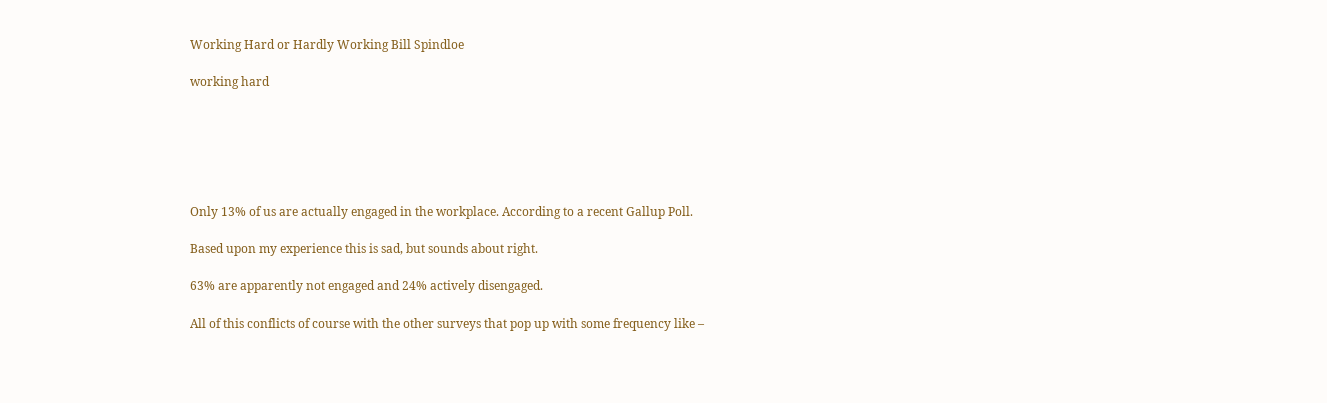Working Hard or Hardly Working Bill Spindloe

working hard






Only 13% of us are actually engaged in the workplace. According to a recent Gallup Poll.

Based upon my experience this is sad, but sounds about right.

63% are apparently not engaged and 24% actively disengaged.

All of this conflicts of course with the other surveys that pop up with some frequency like –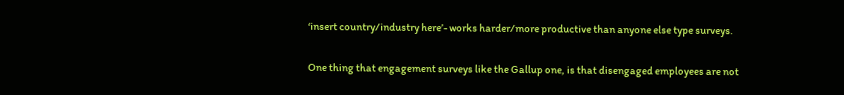‘insert country/industry here’- works harder/more productive than anyone else type surveys.

One thing that engagement surveys like the Gallup one, is that disengaged employees are not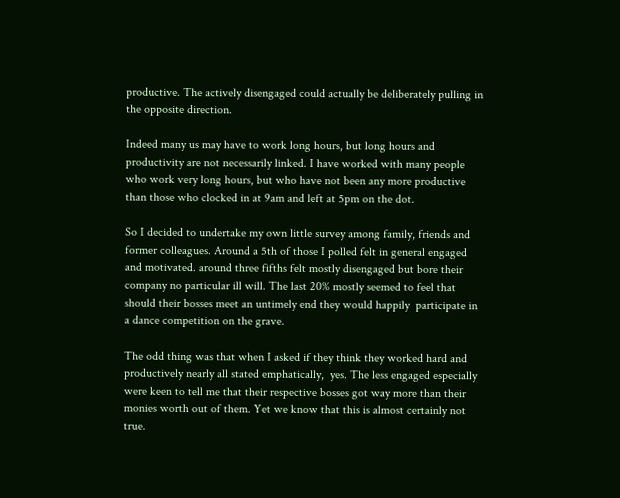productive. The actively disengaged could actually be deliberately pulling in the opposite direction.

Indeed many us may have to work long hours, but long hours and productivity are not necessarily linked. I have worked with many people who work very long hours, but who have not been any more productive than those who clocked in at 9am and left at 5pm on the dot.

So I decided to undertake my own little survey among family, friends and former colleagues. Around a 5th of those I polled felt in general engaged and motivated. around three fifths felt mostly disengaged but bore their company no particular ill will. The last 20% mostly seemed to feel that should their bosses meet an untimely end they would happily  participate in a dance competition on the grave.

The odd thing was that when I asked if they think they worked hard and productively nearly all stated emphatically,  yes. The less engaged especially were keen to tell me that their respective bosses got way more than their monies worth out of them. Yet we know that this is almost certainly not true.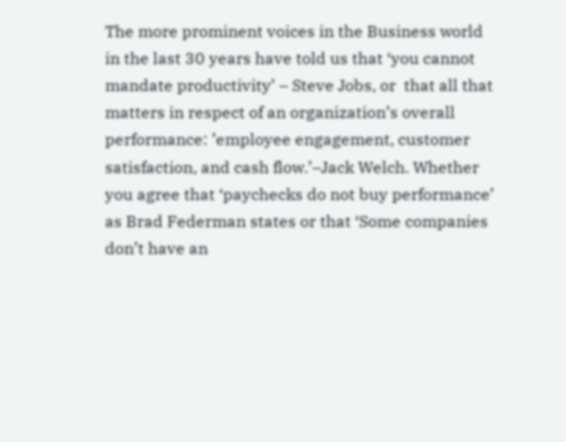The more prominent voices in the Business world in the last 30 years have told us that ‘you cannot mandate productivity’ – Steve Jobs, or  that all that matters in respect of an organization’s overall performance: ’employee engagement, customer satisfaction, and cash flow.’–Jack Welch. Whether you agree that ‘paychecks do not buy performance’ as Brad Federman states or that ‘Some companies don’t have an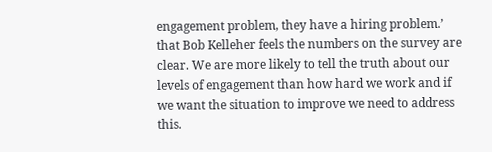engagement problem, they have a hiring problem.’  that Bob Kelleher feels the numbers on the survey are clear. We are more likely to tell the truth about our levels of engagement than how hard we work and if we want the situation to improve we need to address this.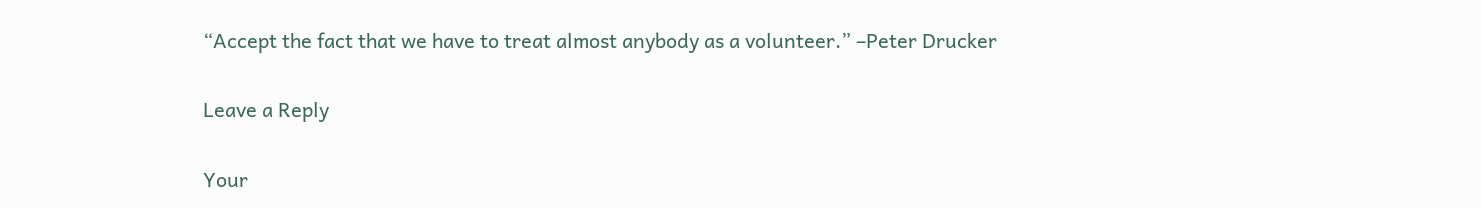“Accept the fact that we have to treat almost anybody as a volunteer.” –Peter Drucker

Leave a Reply

Your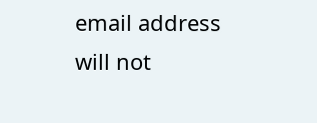email address will not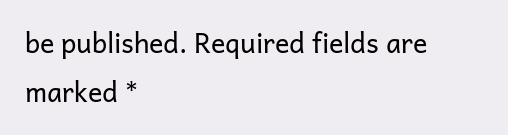be published. Required fields are marked *